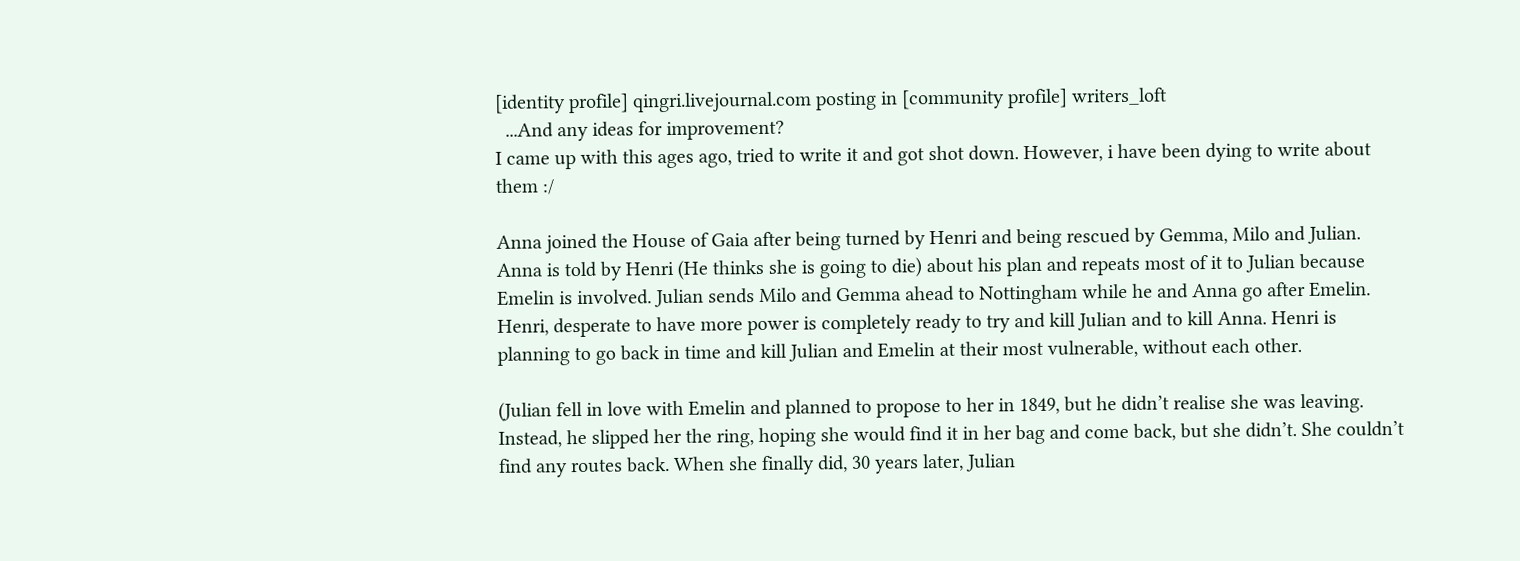[identity profile] qingri.livejournal.com posting in [community profile] writers_loft
  ...And any ideas for improvement?
I came up with this ages ago, tried to write it and got shot down. However, i have been dying to write about them :/

Anna joined the House of Gaia after being turned by Henri and being rescued by Gemma, Milo and Julian. Anna is told by Henri (He thinks she is going to die) about his plan and repeats most of it to Julian because Emelin is involved. Julian sends Milo and Gemma ahead to Nottingham while he and Anna go after Emelin. Henri, desperate to have more power is completely ready to try and kill Julian and to kill Anna. Henri is planning to go back in time and kill Julian and Emelin at their most vulnerable, without each other.

(Julian fell in love with Emelin and planned to propose to her in 1849, but he didn’t realise she was leaving. Instead, he slipped her the ring, hoping she would find it in her bag and come back, but she didn’t. She couldn’t find any routes back. When she finally did, 30 years later, Julian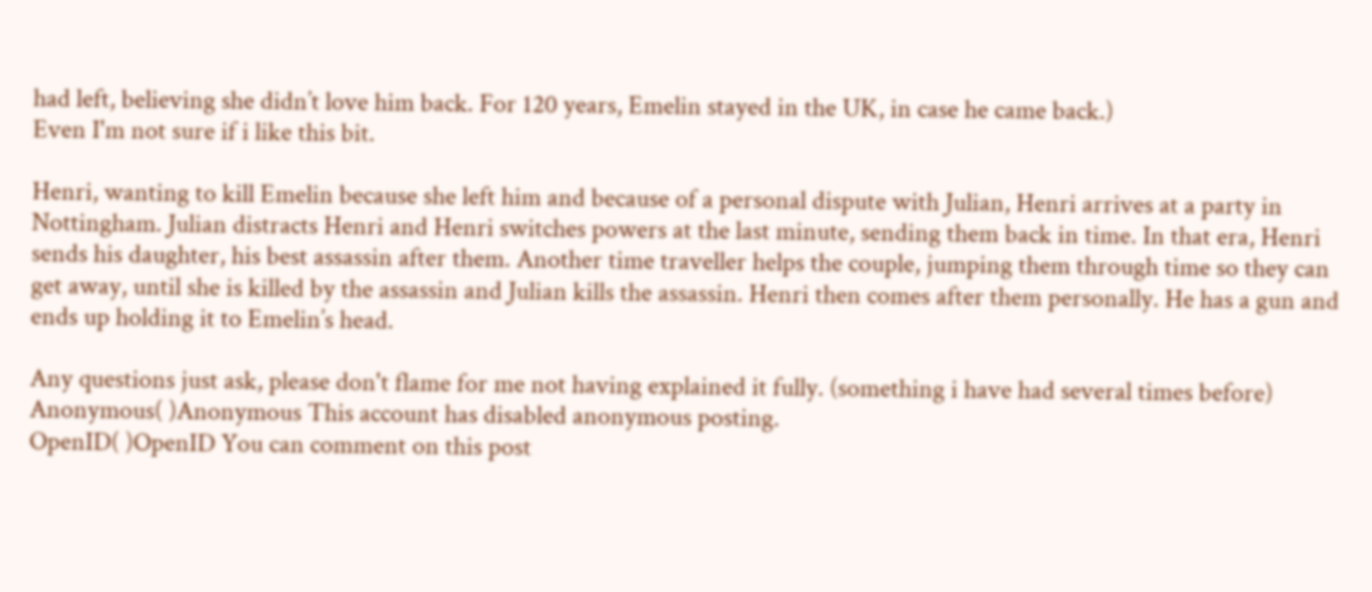had left, believing she didn’t love him back. For 120 years, Emelin stayed in the UK, in case he came back.)
Even I'm not sure if i like this bit.

Henri, wanting to kill Emelin because she left him and because of a personal dispute with Julian, Henri arrives at a party in Nottingham. Julian distracts Henri and Henri switches powers at the last minute, sending them back in time. In that era, Henri sends his daughter, his best assassin after them. Another time traveller helps the couple, jumping them through time so they can get away, until she is killed by the assassin and Julian kills the assassin. Henri then comes after them personally. He has a gun and ends up holding it to Emelin’s head.

Any questions just ask, please don't flame for me not having explained it fully. (something i have had several times before)
Anonymous( )Anonymous This account has disabled anonymous posting.
OpenID( )OpenID You can comment on this post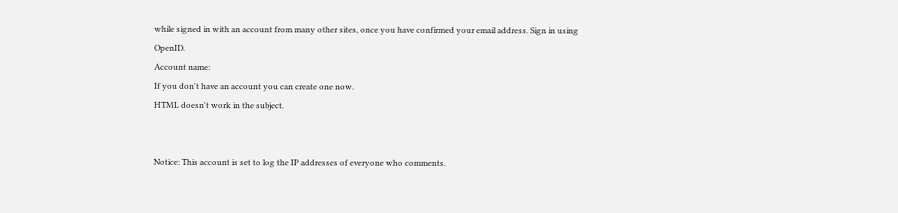while signed in with an account from many other sites, once you have confirmed your email address. Sign in using OpenID.
Account name:
If you don't have an account you can create one now.
HTML doesn't work in the subject.


Notice: This account is set to log the IP addresses of everyone who comments.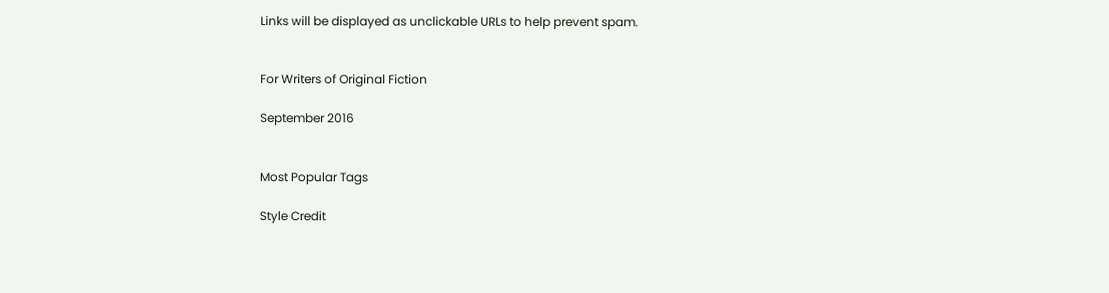Links will be displayed as unclickable URLs to help prevent spam.


For Writers of Original Fiction

September 2016


Most Popular Tags

Style Credit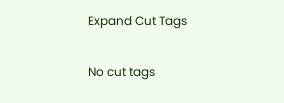Expand Cut Tags

No cut tags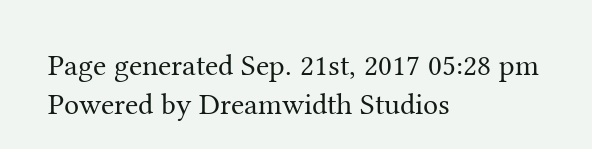Page generated Sep. 21st, 2017 05:28 pm
Powered by Dreamwidth Studios